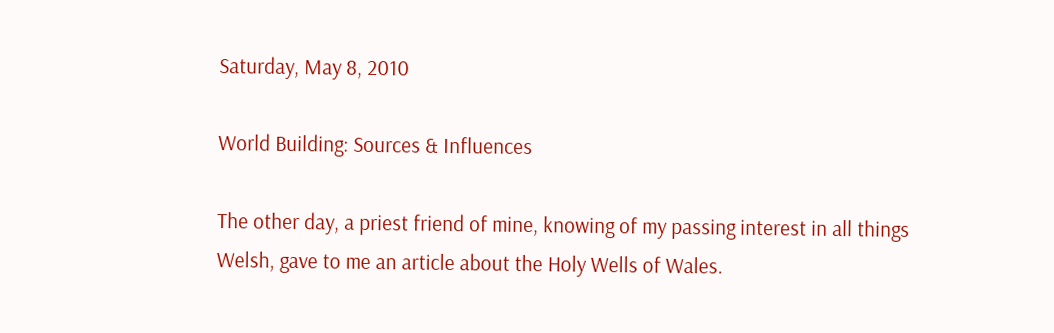Saturday, May 8, 2010

World Building: Sources & Influences

The other day, a priest friend of mine, knowing of my passing interest in all things Welsh, gave to me an article about the Holy Wells of Wales.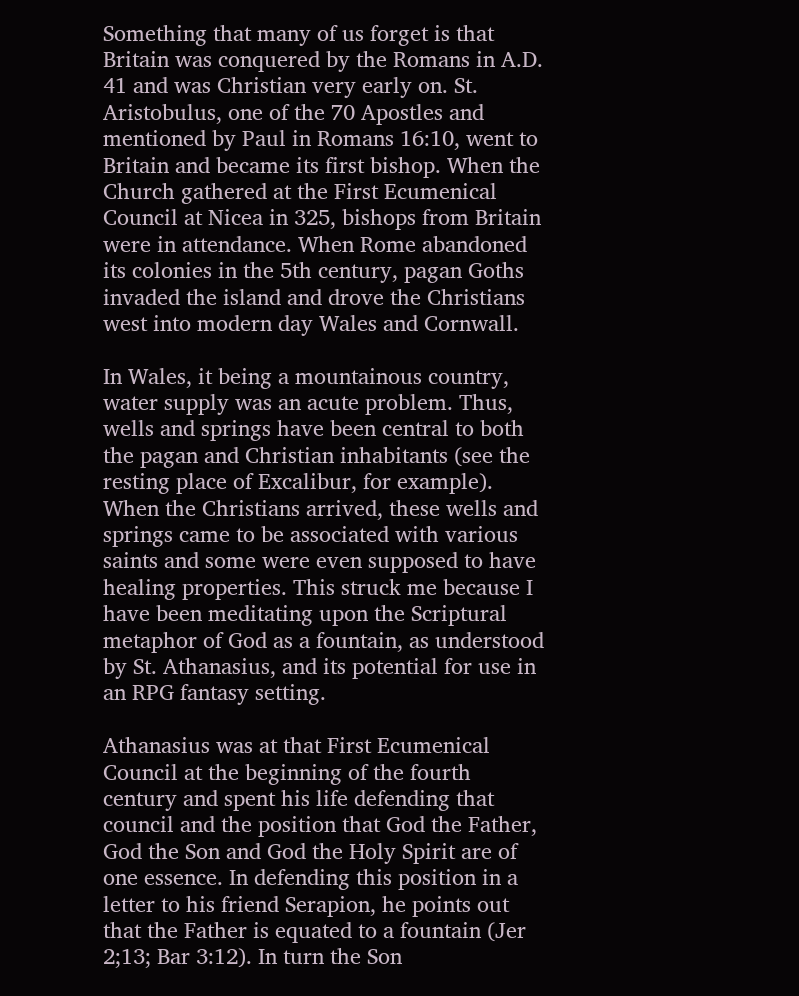Something that many of us forget is that Britain was conquered by the Romans in A.D. 41 and was Christian very early on. St. Aristobulus, one of the 70 Apostles and mentioned by Paul in Romans 16:10, went to Britain and became its first bishop. When the Church gathered at the First Ecumenical Council at Nicea in 325, bishops from Britain were in attendance. When Rome abandoned its colonies in the 5th century, pagan Goths invaded the island and drove the Christians west into modern day Wales and Cornwall.

In Wales, it being a mountainous country, water supply was an acute problem. Thus, wells and springs have been central to both the pagan and Christian inhabitants (see the resting place of Excalibur, for example). When the Christians arrived, these wells and springs came to be associated with various saints and some were even supposed to have healing properties. This struck me because I have been meditating upon the Scriptural metaphor of God as a fountain, as understood by St. Athanasius, and its potential for use in an RPG fantasy setting.

Athanasius was at that First Ecumenical Council at the beginning of the fourth century and spent his life defending that council and the position that God the Father, God the Son and God the Holy Spirit are of one essence. In defending this position in a letter to his friend Serapion, he points out that the Father is equated to a fountain (Jer 2;13; Bar 3:12). In turn the Son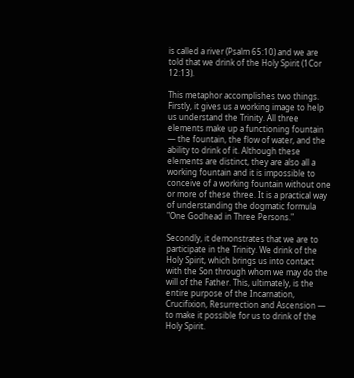is called a river (Psalm 65:10) and we are told that we drink of the Holy Spirit (1Cor 12:13).

This metaphor accomplishes two things. Firstly, it gives us a working image to help us understand the Trinity. All three elements make up a functioning fountain — the fountain, the flow of water, and the ability to drink of it. Although these elements are distinct, they are also all a working fountain and it is impossible to conceive of a working fountain without one or more of these three. It is a practical way of understanding the dogmatic formula "One Godhead in Three Persons."

Secondly, it demonstrates that we are to participate in the Trinity. We drink of the Holy Spirit, which brings us into contact with the Son through whom we may do the will of the Father. This, ultimately, is the entire purpose of the Incarnation, Crucifixion, Resurrection and Ascension — to make it possible for us to drink of the Holy Spirit.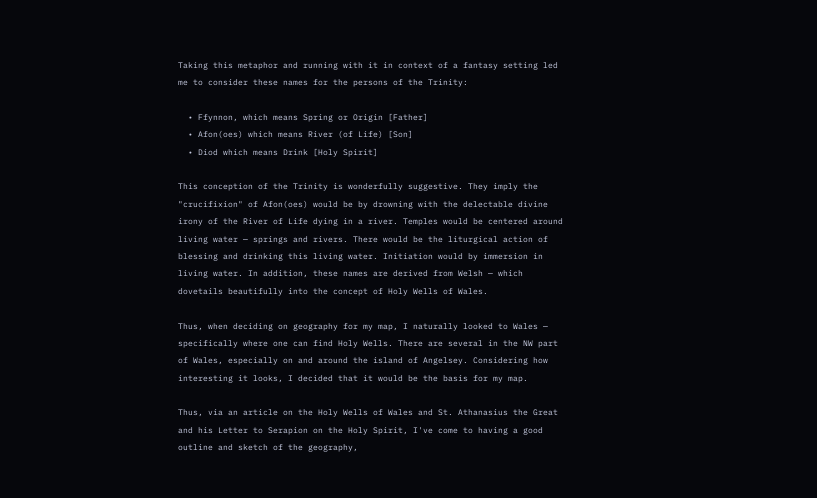Taking this metaphor and running with it in context of a fantasy setting led me to consider these names for the persons of the Trinity:

  • Ffynnon, which means Spring or Origin [Father]
  • Afon(oes) which means River (of Life) [Son]
  • Diod which means Drink [Holy Spirit]

This conception of the Trinity is wonderfully suggestive. They imply the "crucifixion" of Afon(oes) would be by drowning with the delectable divine irony of the River of Life dying in a river. Temples would be centered around living water — springs and rivers. There would be the liturgical action of blessing and drinking this living water. Initiation would by immersion in living water. In addition, these names are derived from Welsh — which dovetails beautifully into the concept of Holy Wells of Wales.

Thus, when deciding on geography for my map, I naturally looked to Wales — specifically where one can find Holy Wells. There are several in the NW part of Wales, especially on and around the island of Angelsey. Considering how interesting it looks, I decided that it would be the basis for my map.

Thus, via an article on the Holy Wells of Wales and St. Athanasius the Great and his Letter to Serapion on the Holy Spirit, I've come to having a good outline and sketch of the geography,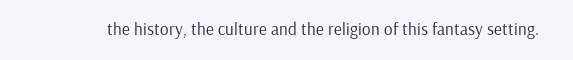the history, the culture and the religion of this fantasy setting.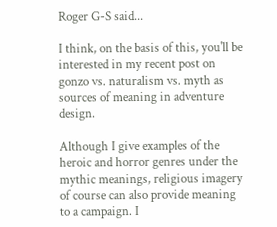Roger G-S said...

I think, on the basis of this, you'll be interested in my recent post on gonzo vs. naturalism vs. myth as sources of meaning in adventure design.

Although I give examples of the heroic and horror genres under the mythic meanings, religious imagery of course can also provide meaning to a campaign. I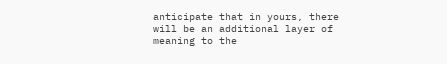anticipate that in yours, there will be an additional layer of meaning to the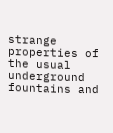strange properties of the usual underground fountains and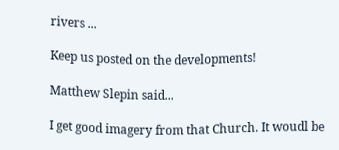rivers ...

Keep us posted on the developments!

Matthew Slepin said...

I get good imagery from that Church. It woudl be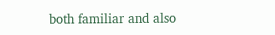both familiar and also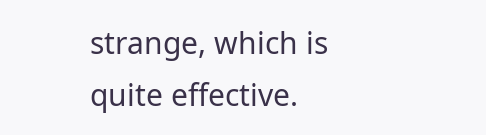strange, which is quite effective.